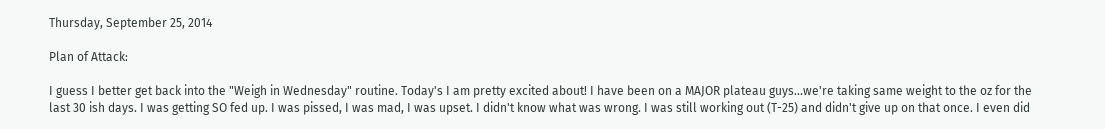Thursday, September 25, 2014

Plan of Attack:

I guess I better get back into the "Weigh in Wednesday" routine. Today's I am pretty excited about! I have been on a MAJOR plateau guys...we're taking same weight to the oz for the last 30 ish days. I was getting SO fed up. I was pissed, I was mad, I was upset. I didn't know what was wrong. I was still working out (T-25) and didn't give up on that once. I even did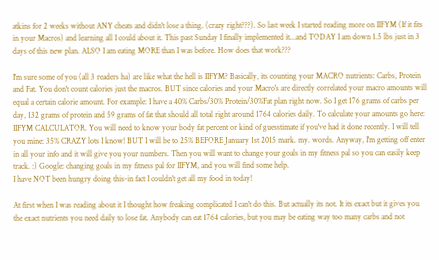atkins for 2 weeks without ANY cheats and didn't lose a thing. (crazy right???). So last week I started reading more on IIFYM (If it fits in your Macros) and learning all I could about it. This past Sunday I finally implemented it...and TODAY I am down 1.5 lbs just in 3 days of this new plan. ALSO I am eating MORE than I was before. How does that work???

I'm sure some of you (all 3 readers ha) are like what the hell is IIFYM? Basically, its counting your MACRO nutrients: Carbs, Protein and Fat. You don't count calories just the macros. BUT since calories and your Macro's are directly correlated your macro amounts will equal a certain calorie amount. For example: I have a 40% Carbs/30% Protein/30%Fat plan right now. So I get 176 grams of carbs per day, 132 grams of protein and 59 grams of fat that should all total right around 1764 calories daily. To calculate your amounts go here: IIFYM CALCULATOR. You will need to know your body fat percent or kind of guesstimate if you've had it done recently. I will tell you mine: 35% CRAZY lots I know! BUT I will be to 25% BEFORE January 1st 2015 mark. my. words. Anyway, I'm getting off enter in all your info and it will give you your numbers. Then you will want to change your goals in my fitness pal so you can easily keep track. :) Google: changing goals in my fitness pal for IIFYM, and you will find some help.
I have NOT been hungry doing this-in fact I couldn't get all my food in today!

At first when I was reading about it I thought how freaking complicated I can't do this. But actually its not. It its exact but it gives you the exact nutrients you need daily to lose fat. Anybody can eat 1764 calories, but you may be eating way too many carbs and not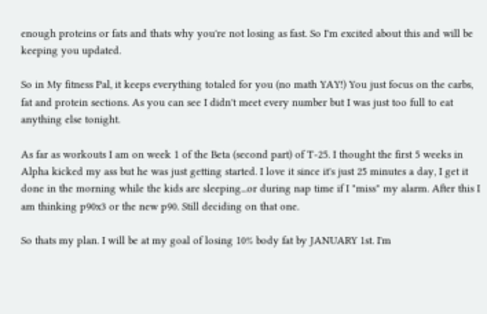enough proteins or fats and thats why you're not losing as fast. So I'm excited about this and will be keeping you updated.

So in My fitness Pal, it keeps everything totaled for you (no math YAY!) You just focus on the carbs, fat and protein sections. As you can see I didn't meet every number but I was just too full to eat anything else tonight.

As far as workouts I am on week 1 of the Beta (second part) of T-25. I thought the first 5 weeks in Alpha kicked my ass but he was just getting started. I love it since it's just 25 minutes a day, I get it done in the morning while the kids are sleeping...or during nap time if I "miss" my alarm. After this I am thinking p90x3 or the new p90. Still deciding on that one.

So thats my plan. I will be at my goal of losing 10% body fat by JANUARY 1st. I'm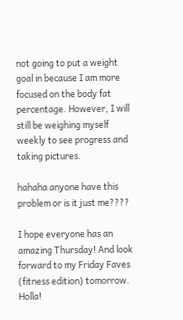not going to put a weight goal in because I am more focused on the body fat percentage. However, I will still be weighing myself weekly to see progress and taking pictures.

hahaha anyone have this problem or is it just me????

I hope everyone has an amazing Thursday! And look forward to my Friday Faves (fitness edition) tomorrow. Holla!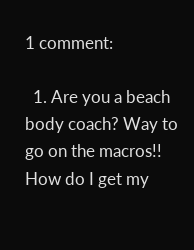1 comment:

  1. Are you a beach body coach? Way to go on the macros!! How do I get my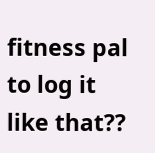fitness pal to log it like that??